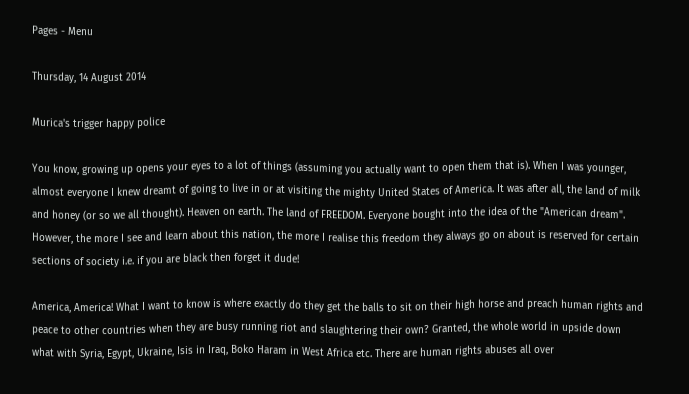Pages - Menu

Thursday, 14 August 2014

Murica's trigger happy police

You know, growing up opens your eyes to a lot of things (assuming you actually want to open them that is). When I was younger, almost everyone I knew dreamt of going to live in or at visiting the mighty United States of America. It was after all, the land of milk and honey (or so we all thought). Heaven on earth. The land of FREEDOM. Everyone bought into the idea of the "American dream". However, the more I see and learn about this nation, the more I realise this freedom they always go on about is reserved for certain sections of society i.e. if you are black then forget it dude!

America, America! What I want to know is where exactly do they get the balls to sit on their high horse and preach human rights and peace to other countries when they are busy running riot and slaughtering their own? Granted, the whole world in upside down what with Syria, Egypt, Ukraine, Isis in Iraq, Boko Haram in West Africa etc. There are human rights abuses all over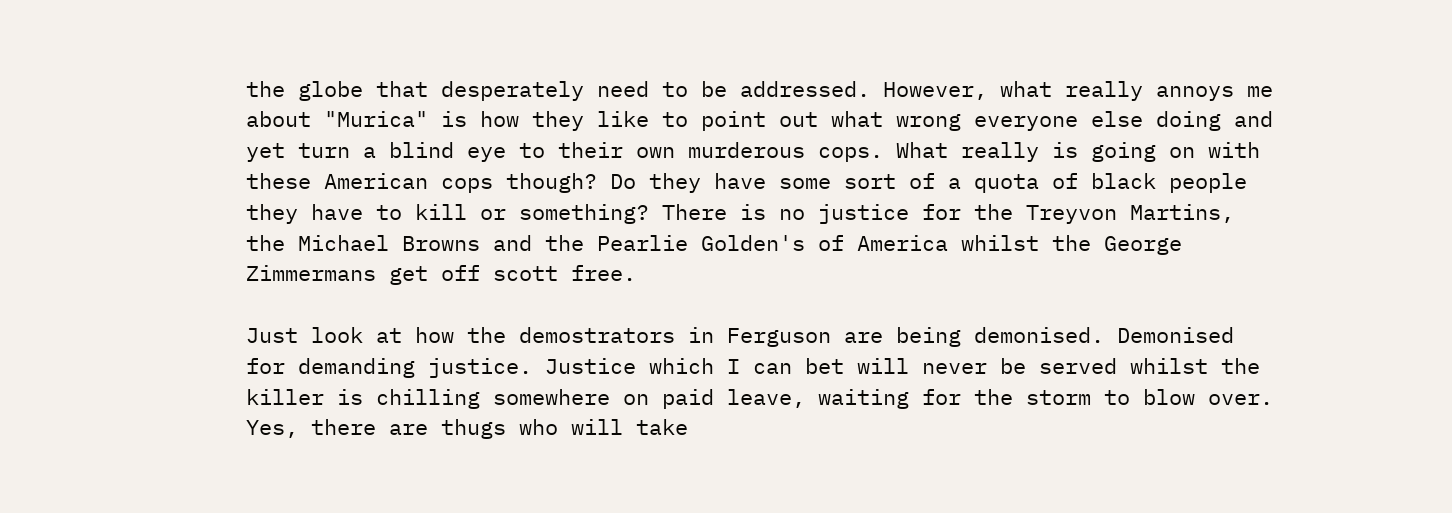the globe that desperately need to be addressed. However, what really annoys me about "Murica" is how they like to point out what wrong everyone else doing and yet turn a blind eye to their own murderous cops. What really is going on with these American cops though? Do they have some sort of a quota of black people they have to kill or something? There is no justice for the Treyvon Martins, the Michael Browns and the Pearlie Golden's of America whilst the George Zimmermans get off scott free.

Just look at how the demostrators in Ferguson are being demonised. Demonised for demanding justice. Justice which I can bet will never be served whilst the killer is chilling somewhere on paid leave, waiting for the storm to blow over. Yes, there are thugs who will take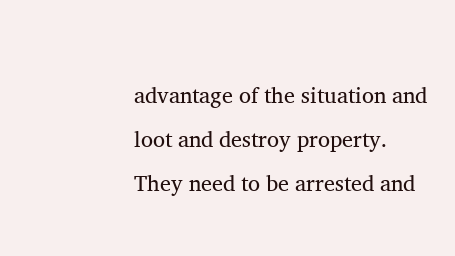advantage of the situation and loot and destroy property. They need to be arrested and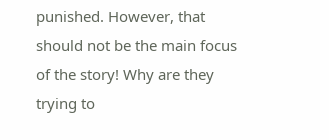punished. However, that should not be the main focus of the story! Why are they trying to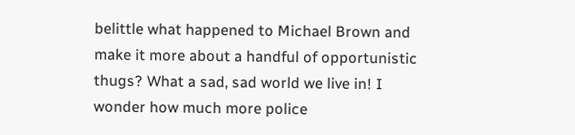belittle what happened to Michael Brown and make it more about a handful of opportunistic thugs? What a sad, sad world we live in! I wonder how much more police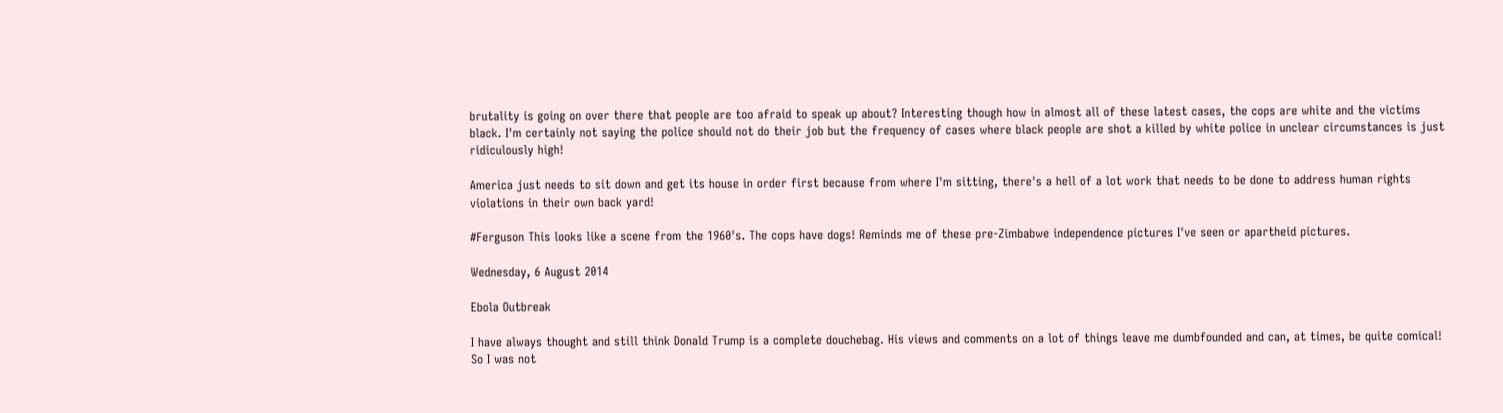brutality is going on over there that people are too afraid to speak up about? Interesting though how in almost all of these latest cases, the cops are white and the victims black. I'm certainly not saying the police should not do their job but the frequency of cases where black people are shot a killed by white police in unclear circumstances is just ridiculously high!

America just needs to sit down and get its house in order first because from where I'm sitting, there's a hell of a lot work that needs to be done to address human rights violations in their own back yard!

#Ferguson This looks like a scene from the 1960's. The cops have dogs! Reminds me of these pre-Zimbabwe independence pictures I've seen or apartheid pictures.

Wednesday, 6 August 2014

Ebola Outbreak

I have always thought and still think Donald Trump is a complete douchebag. His views and comments on a lot of things leave me dumbfounded and can, at times, be quite comical! So I was not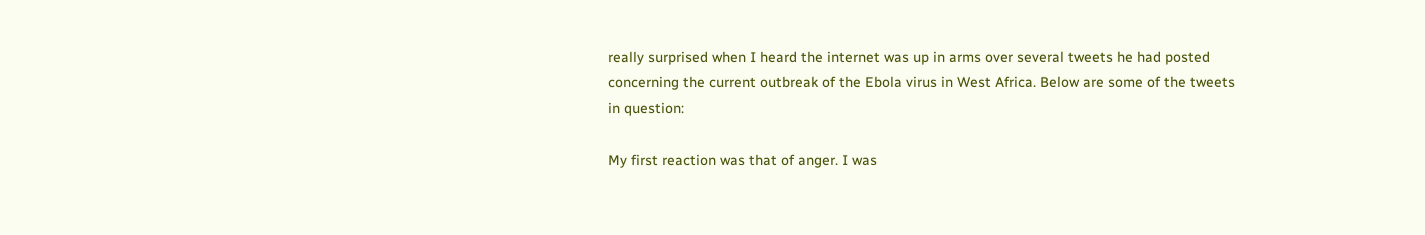really surprised when I heard the internet was up in arms over several tweets he had posted concerning the current outbreak of the Ebola virus in West Africa. Below are some of the tweets in question:

My first reaction was that of anger. I was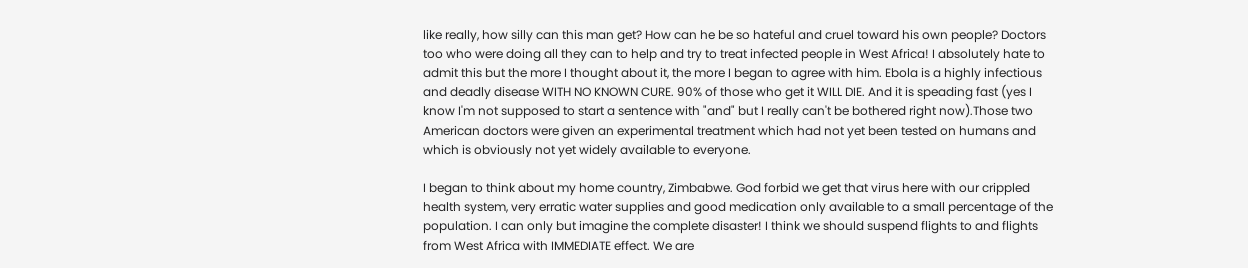like really, how silly can this man get? How can he be so hateful and cruel toward his own people? Doctors too who were doing all they can to help and try to treat infected people in West Africa! I absolutely hate to admit this but the more I thought about it, the more I began to agree with him. Ebola is a highly infectious and deadly disease WITH NO KNOWN CURE. 90% of those who get it WILL DIE. And it is speading fast (yes I know I'm not supposed to start a sentence with "and" but I really can't be bothered right now).Those two American doctors were given an experimental treatment which had not yet been tested on humans and which is obviously not yet widely available to everyone.

I began to think about my home country, Zimbabwe. God forbid we get that virus here with our crippled health system, very erratic water supplies and good medication only available to a small percentage of the population. I can only but imagine the complete disaster! I think we should suspend flights to and flights from West Africa with IMMEDIATE effect. We are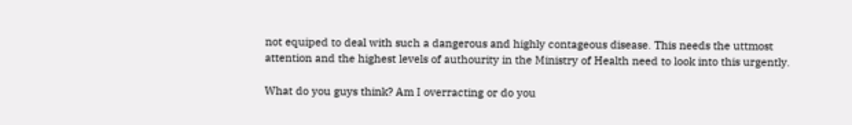not equiped to deal with such a dangerous and highly contageous disease. This needs the uttmost attention and the highest levels of authourity in the Ministry of Health need to look into this urgently.

What do you guys think? Am I overracting or do you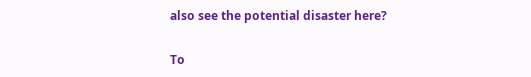also see the potential disaster here?

To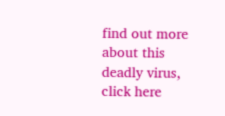find out more about this deadly virus, click here